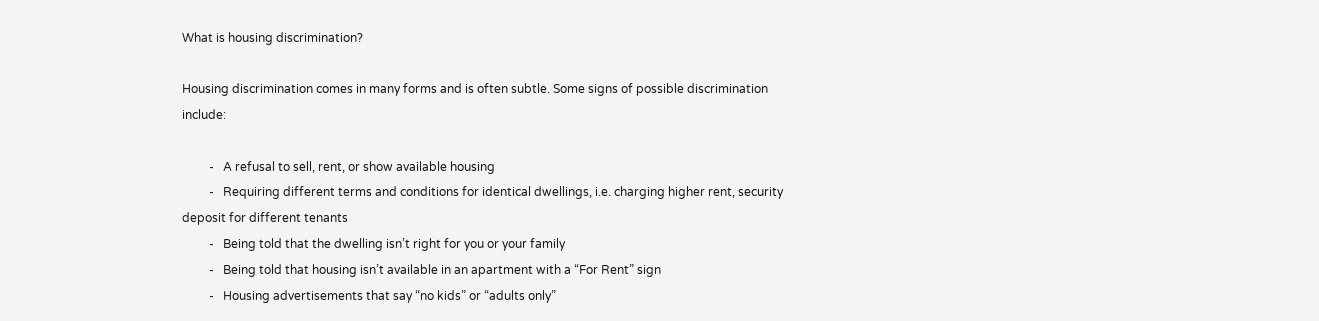What is housing discrimination?

Housing discrimination comes in many forms and is often subtle. Some signs of possible discrimination include:

         -   A refusal to sell, rent, or show available housing
         -   Requiring different terms and conditions for identical dwellings, i.e. charging higher rent, security deposit for different tenants
         -   Being told that the dwelling isn’t right for you or your family
         -   Being told that housing isn’t available in an apartment with a “For Rent” sign
         -   Housing advertisements that say “no kids” or “adults only”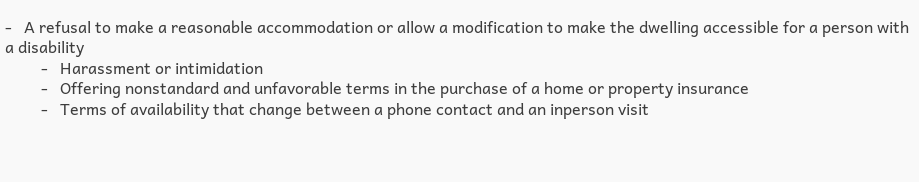-   A refusal to make a reasonable accommodation or allow a modification to make the dwelling accessible for a person with a disability
         -   Harassment or intimidation
         -   Offering nonstandard and unfavorable terms in the purchase of a home or property insurance
         -   Terms of availability that change between a phone contact and an inperson visit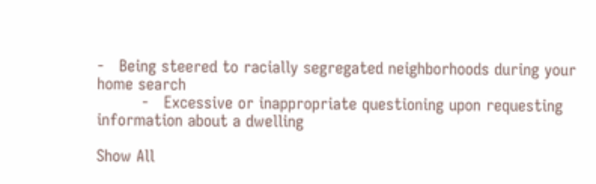-   Being steered to racially segregated neighborhoods during your home search
         -   Excessive or inappropriate questioning upon requesting information about a dwelling

Show All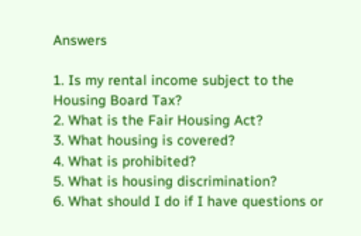Answers

1. Is my rental income subject to the Housing Board Tax?
2. What is the Fair Housing Act?
3. What housing is covered?
4. What is prohibited?
5. What is housing discrimination?
6. What should I do if I have questions or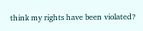think my rights have been violated?